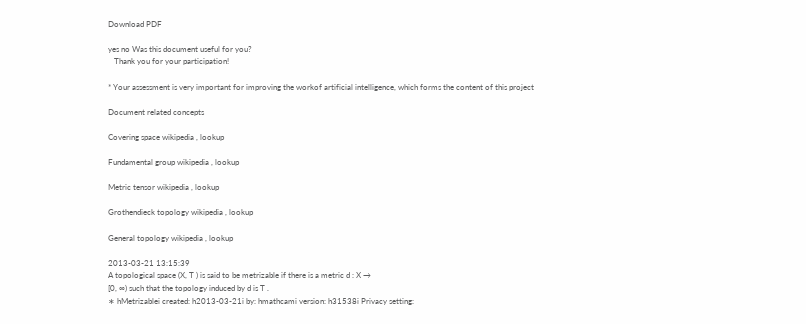Download PDF

yes no Was this document useful for you?
   Thank you for your participation!

* Your assessment is very important for improving the workof artificial intelligence, which forms the content of this project

Document related concepts

Covering space wikipedia , lookup

Fundamental group wikipedia , lookup

Metric tensor wikipedia , lookup

Grothendieck topology wikipedia , lookup

General topology wikipedia , lookup

2013-03-21 13:15:39
A topological space (X, T ) is said to be metrizable if there is a metric d : X →
[0, ∞) such that the topology induced by d is T .
∗ hMetrizablei created: h2013-03-21i by: hmathcami version: h31538i Privacy setting: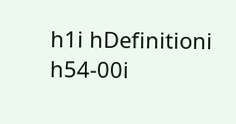h1i hDefinitioni h54-00i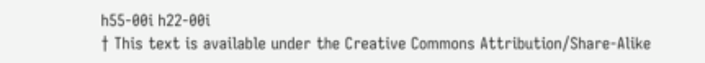h55-00i h22-00i
† This text is available under the Creative Commons Attribution/Share-Alike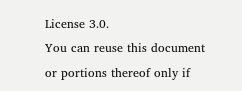License 3.0.
You can reuse this document or portions thereof only if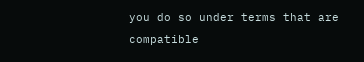you do so under terms that are
compatible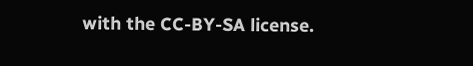with the CC-BY-SA license.